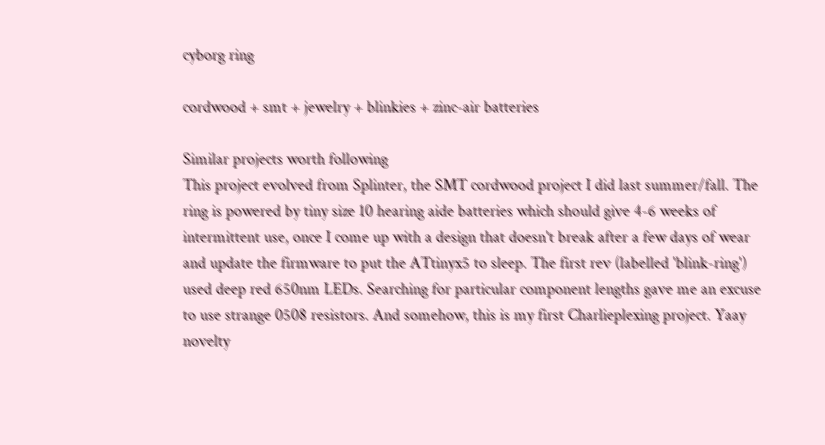cyborg ring

cordwood + smt + jewelry + blinkies + zinc-air batteries

Similar projects worth following
This project evolved from Splinter, the SMT cordwood project I did last summer/fall. The ring is powered by tiny size 10 hearing aide batteries which should give 4-6 weeks of intermittent use, once I come up with a design that doesn't break after a few days of wear and update the firmware to put the ATtinyx5 to sleep. The first rev (labelled 'blink-ring') used deep red 650nm LEDs. Searching for particular component lengths gave me an excuse to use strange 0508 resistors. And somehow, this is my first Charlieplexing project. Yaay novelty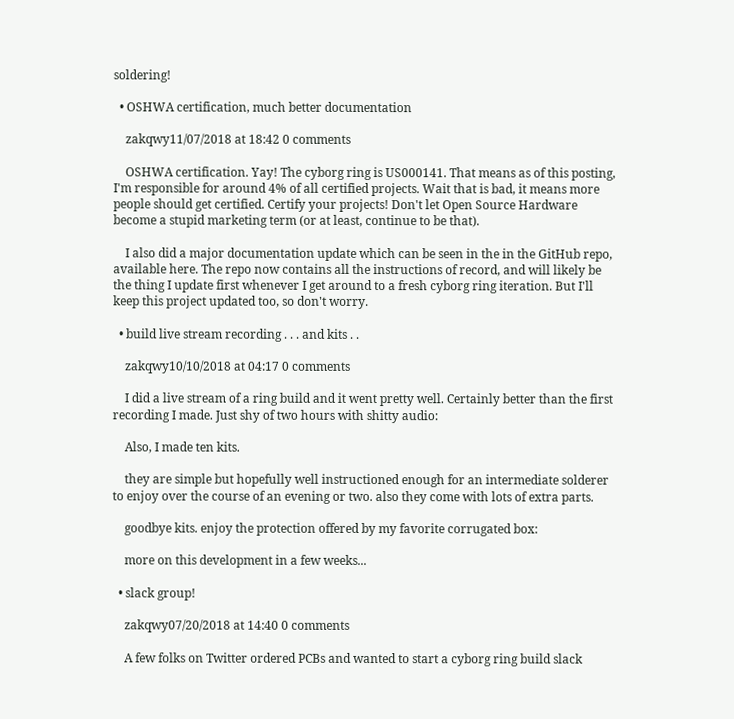soldering!

  • OSHWA certification, much better documentation

    zakqwy11/07/2018 at 18:42 0 comments

    OSHWA certification. Yay! The cyborg ring is US000141. That means as of this posting, I'm responsible for around 4% of all certified projects. Wait that is bad, it means more people should get certified. Certify your projects! Don't let Open Source Hardware become a stupid marketing term (or at least, continue to be that).

    I also did a major documentation update which can be seen in the in the GitHub repo, available here. The repo now contains all the instructions of record, and will likely be the thing I update first whenever I get around to a fresh cyborg ring iteration. But I'll keep this project updated too, so don't worry.

  • build live stream recording . . . and kits . .

    zakqwy10/10/2018 at 04:17 0 comments

    I did a live stream of a ring build and it went pretty well. Certainly better than the first recording I made. Just shy of two hours with shitty audio:

    Also, I made ten kits.

    they are simple but hopefully well instructioned enough for an intermediate solderer to enjoy over the course of an evening or two. also they come with lots of extra parts.

    goodbye kits. enjoy the protection offered by my favorite corrugated box:

    more on this development in a few weeks...

  • slack group!

    zakqwy07/20/2018 at 14:40 0 comments

    A few folks on Twitter ordered PCBs and wanted to start a cyborg ring build slack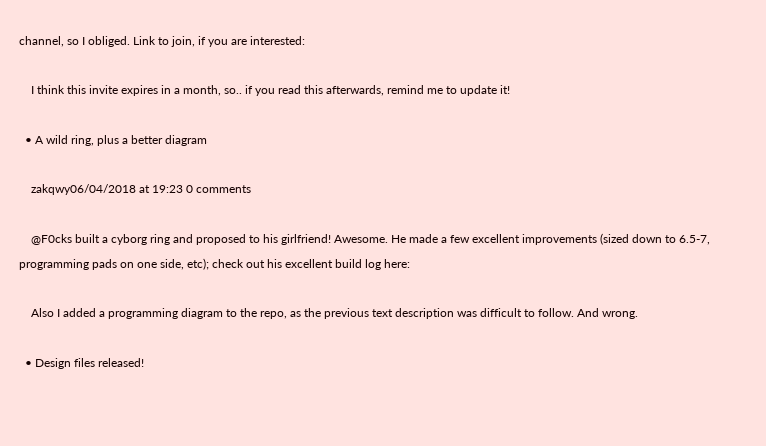channel, so I obliged. Link to join, if you are interested:

    I think this invite expires in a month, so.. if you read this afterwards, remind me to update it!

  • A wild ring, plus a better diagram

    zakqwy06/04/2018 at 19:23 0 comments

    @F0cks built a cyborg ring and proposed to his girlfriend! Awesome. He made a few excellent improvements (sized down to 6.5-7, programming pads on one side, etc); check out his excellent build log here:

    Also I added a programming diagram to the repo, as the previous text description was difficult to follow. And wrong.

  • Design files released!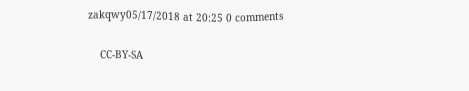zakqwy05/17/2018 at 20:25 0 comments

    CC-BY-SA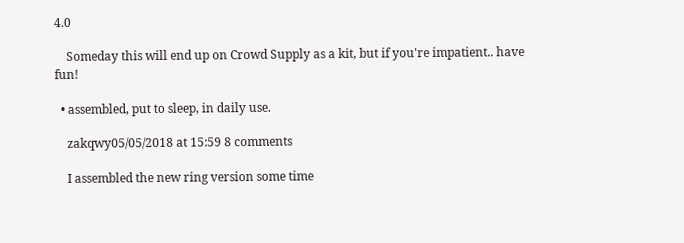4.0

    Someday this will end up on Crowd Supply as a kit, but if you're impatient.. have fun!

  • assembled, put to sleep, in daily use.

    zakqwy05/05/2018 at 15:59 8 comments

    I assembled the new ring version some time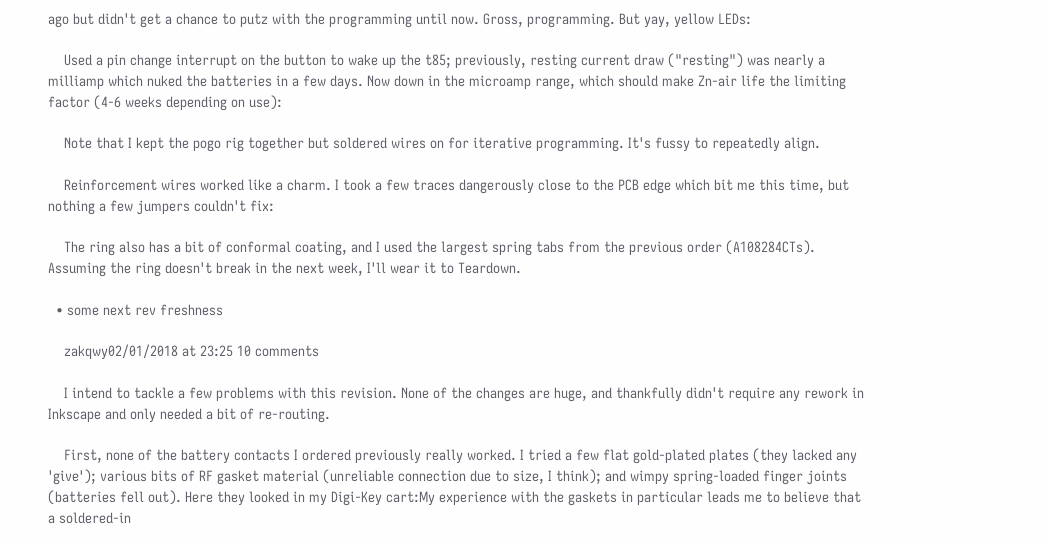ago but didn't get a chance to putz with the programming until now. Gross, programming. But yay, yellow LEDs:

    Used a pin change interrupt on the button to wake up the t85; previously, resting current draw ("resting") was nearly a milliamp which nuked the batteries in a few days. Now down in the microamp range, which should make Zn-air life the limiting factor (4-6 weeks depending on use):

    Note that I kept the pogo rig together but soldered wires on for iterative programming. It's fussy to repeatedly align.

    Reinforcement wires worked like a charm. I took a few traces dangerously close to the PCB edge which bit me this time, but nothing a few jumpers couldn't fix:

    The ring also has a bit of conformal coating, and I used the largest spring tabs from the previous order (A108284CTs). Assuming the ring doesn't break in the next week, I'll wear it to Teardown.

  • some next rev freshness

    zakqwy02/01/2018 at 23:25 10 comments

    I intend to tackle a few problems with this revision. None of the changes are huge, and thankfully didn't require any rework in Inkscape and only needed a bit of re-routing.

    First, none of the battery contacts I ordered previously really worked. I tried a few flat gold-plated plates (they lacked any 'give'); various bits of RF gasket material (unreliable connection due to size, I think); and wimpy spring-loaded finger joints (batteries fell out). Here they looked in my Digi-Key cart:My experience with the gaskets in particular leads me to believe that a soldered-in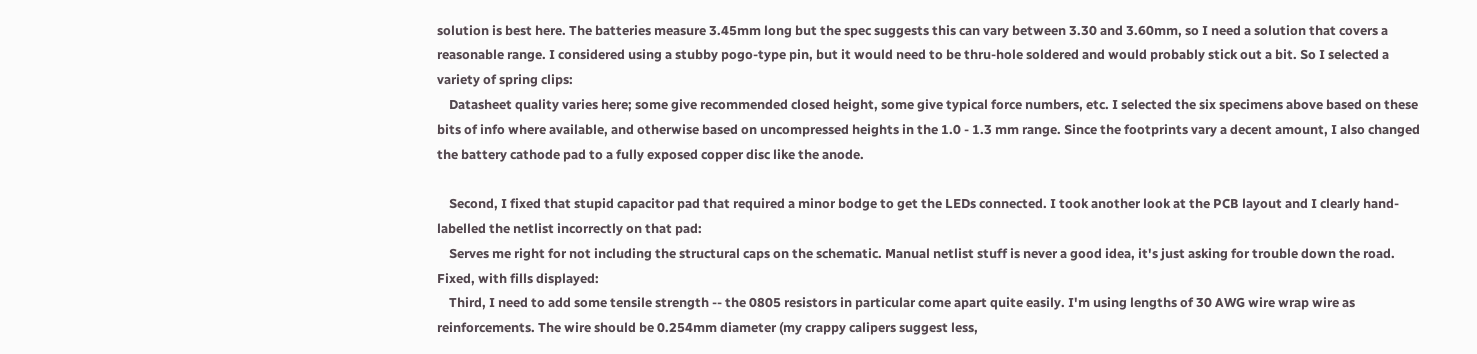solution is best here. The batteries measure 3.45mm long but the spec suggests this can vary between 3.30 and 3.60mm, so I need a solution that covers a reasonable range. I considered using a stubby pogo-type pin, but it would need to be thru-hole soldered and would probably stick out a bit. So I selected a variety of spring clips:
    Datasheet quality varies here; some give recommended closed height, some give typical force numbers, etc. I selected the six specimens above based on these bits of info where available, and otherwise based on uncompressed heights in the 1.0 - 1.3 mm range. Since the footprints vary a decent amount, I also changed the battery cathode pad to a fully exposed copper disc like the anode.

    Second, I fixed that stupid capacitor pad that required a minor bodge to get the LEDs connected. I took another look at the PCB layout and I clearly hand-labelled the netlist incorrectly on that pad:
    Serves me right for not including the structural caps on the schematic. Manual netlist stuff is never a good idea, it's just asking for trouble down the road. Fixed, with fills displayed:
    Third, I need to add some tensile strength -- the 0805 resistors in particular come apart quite easily. I'm using lengths of 30 AWG wire wrap wire as reinforcements. The wire should be 0.254mm diameter (my crappy calipers suggest less,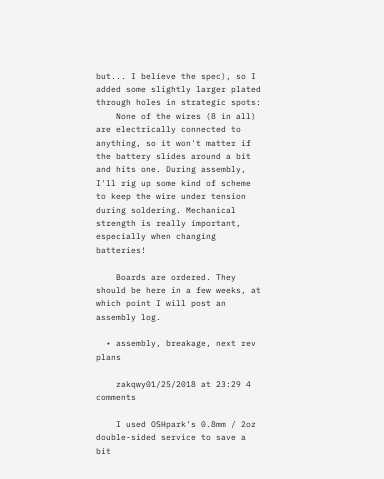but... I believe the spec), so I added some slightly larger plated through holes in strategic spots:
    None of the wires (8 in all) are electrically connected to anything, so it won't matter if the battery slides around a bit and hits one. During assembly, I'll rig up some kind of scheme to keep the wire under tension during soldering. Mechanical strength is really important, especially when changing batteries!

    Boards are ordered. They should be here in a few weeks, at which point I will post an assembly log.

  • assembly, breakage, next rev plans

    zakqwy01/25/2018 at 23:29 4 comments

    I used OSHpark's 0.8mm / 2oz double-sided service to save a bit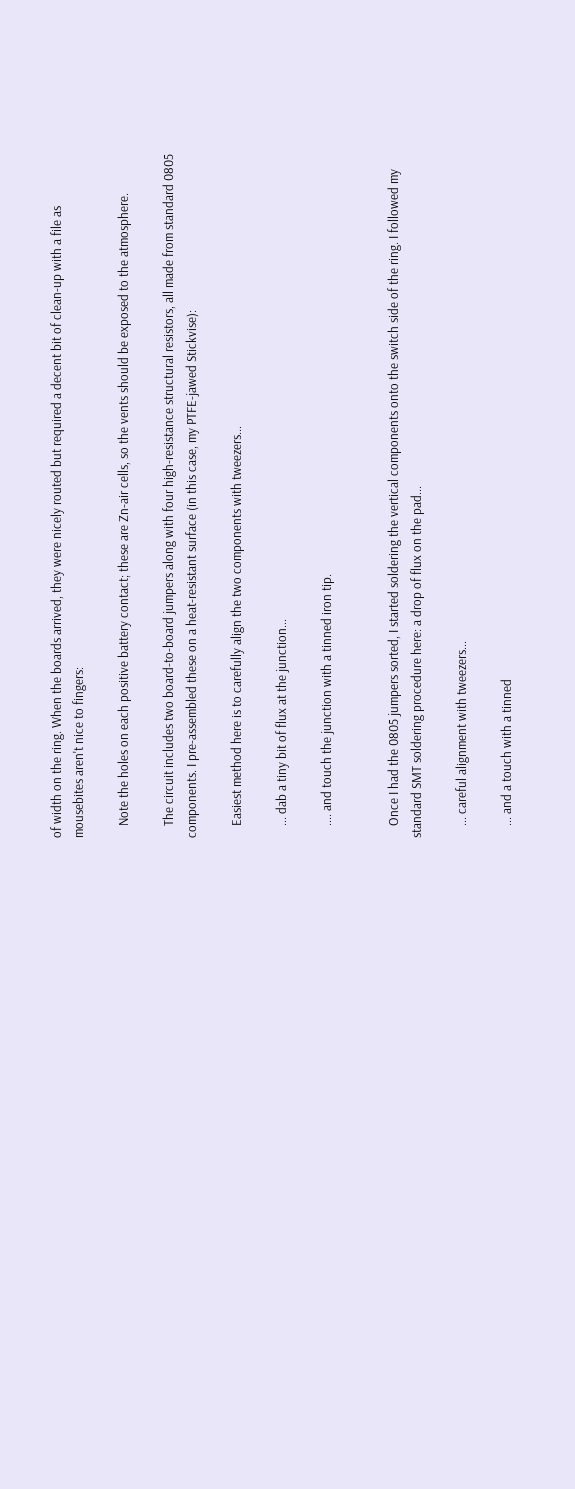of width on the ring. When the boards arrived, they were nicely routed but required a decent bit of clean-up with a file as mousebites aren't nice to fingers:

    Note the holes on each positive battery contact; these are Zn-air cells, so the vents should be exposed to the atmosphere.

    The circuit includes two board-to-board jumpers along with four high-resistance structural resistors, all made from standard 0805 components. I pre-assembled these on a heat-resistant surface (in this case, my PTFE-jawed Stickvise):

    Easiest method here is to carefully align the two components with tweezers...

    ... dab a tiny bit of flux at the junction...

    .... and touch the junction with a tinned iron tip.


    Once I had the 0805 jumpers sorted, I started soldering the vertical components onto the switch side of the ring. I followed my standard SMT soldering procedure here: a drop of flux on the pad...

    ... careful alignment with tweezers...

    ... and a touch with a tinned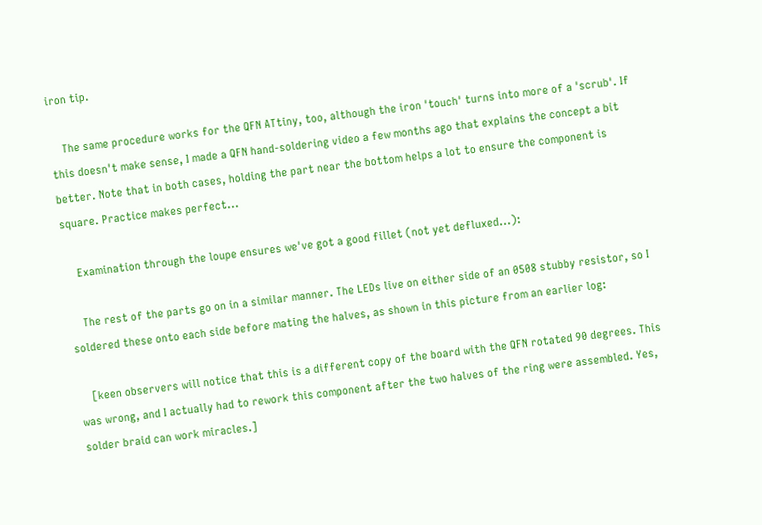iron tip.

    The same procedure works for the QFN ATtiny, too, although the iron 'touch' turns into more of a 'scrub'. If this doesn't make sense, I made a QFN hand-soldering video a few months ago that explains the concept a bit better. Note that in both cases, holding the part near the bottom helps a lot to ensure the component is square. Practice makes perfect...

    Examination through the loupe ensures we've got a good fillet (not yet defluxed...):

    The rest of the parts go on in a similar manner. The LEDs live on either side of an 0508 stubby resistor, so I soldered these onto each side before mating the halves, as shown in this picture from an earlier log:

    [keen observers will notice that this is a different copy of the board with the QFN rotated 90 degrees. This was wrong, and I actually had to rework this component after the two halves of the ring were assembled. Yes, solder braid can work miracles.]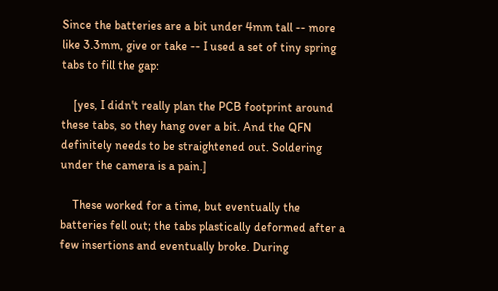Since the batteries are a bit under 4mm tall -- more like 3.3mm, give or take -- I used a set of tiny spring tabs to fill the gap:

    [yes, I didn't really plan the PCB footprint around these tabs, so they hang over a bit. And the QFN definitely needs to be straightened out. Soldering under the camera is a pain.]

    These worked for a time, but eventually the batteries fell out; the tabs plastically deformed after a few insertions and eventually broke. During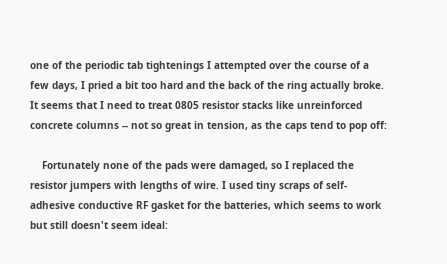one of the periodic tab tightenings I attempted over the course of a few days, I pried a bit too hard and the back of the ring actually broke. It seems that I need to treat 0805 resistor stacks like unreinforced concrete columns -- not so great in tension, as the caps tend to pop off:

    Fortunately none of the pads were damaged, so I replaced the resistor jumpers with lengths of wire. I used tiny scraps of self-adhesive conductive RF gasket for the batteries, which seems to work but still doesn't seem ideal: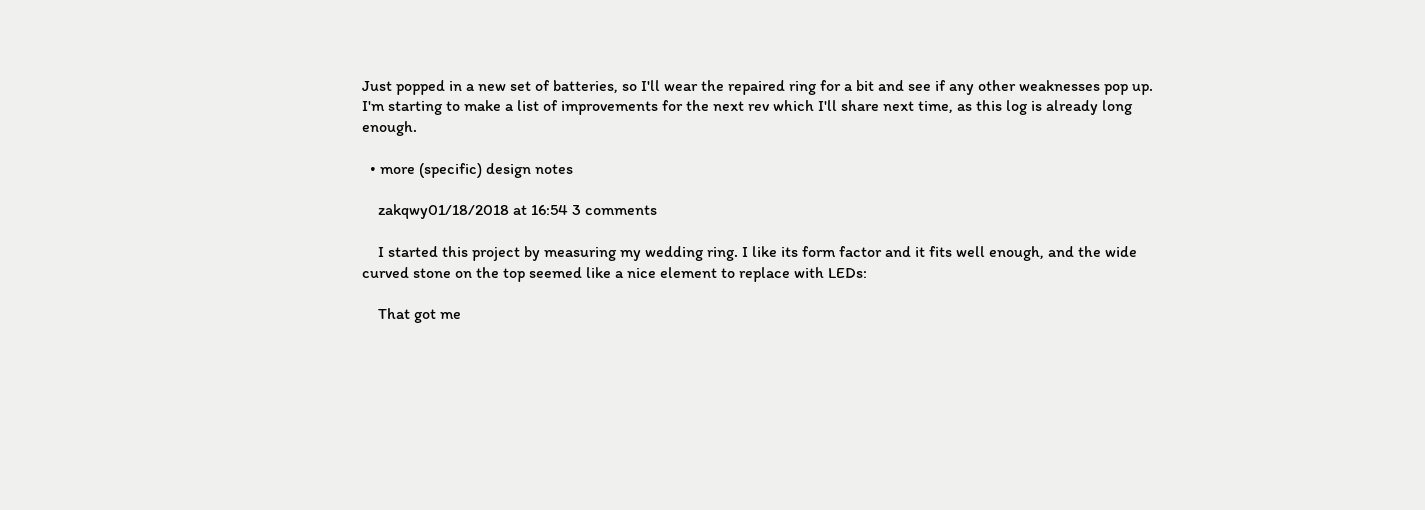Just popped in a new set of batteries, so I'll wear the repaired ring for a bit and see if any other weaknesses pop up. I'm starting to make a list of improvements for the next rev which I'll share next time, as this log is already long enough.

  • more (specific) design notes

    zakqwy01/18/2018 at 16:54 3 comments

    I started this project by measuring my wedding ring. I like its form factor and it fits well enough, and the wide curved stone on the top seemed like a nice element to replace with LEDs:

    That got me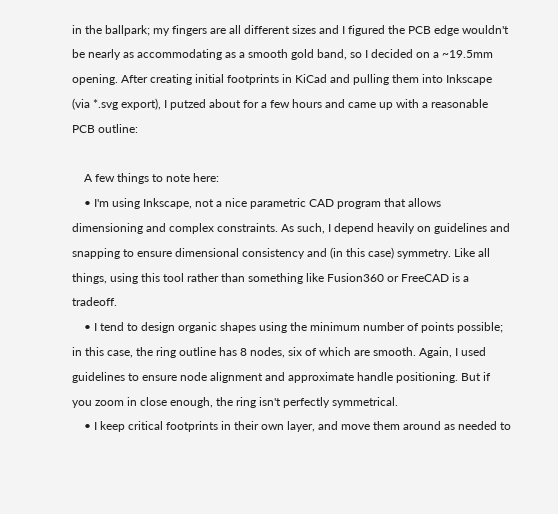in the ballpark; my fingers are all different sizes and I figured the PCB edge wouldn't be nearly as accommodating as a smooth gold band, so I decided on a ~19.5mm opening. After creating initial footprints in KiCad and pulling them into Inkscape (via *.svg export), I putzed about for a few hours and came up with a reasonable PCB outline:

    A few things to note here:
    • I'm using Inkscape, not a nice parametric CAD program that allows dimensioning and complex constraints. As such, I depend heavily on guidelines and snapping to ensure dimensional consistency and (in this case) symmetry. Like all things, using this tool rather than something like Fusion360 or FreeCAD is a tradeoff.
    • I tend to design organic shapes using the minimum number of points possible; in this case, the ring outline has 8 nodes, six of which are smooth. Again, I used guidelines to ensure node alignment and approximate handle positioning. But if you zoom in close enough, the ring isn't perfectly symmetrical.
    • I keep critical footprints in their own layer, and move them around as needed to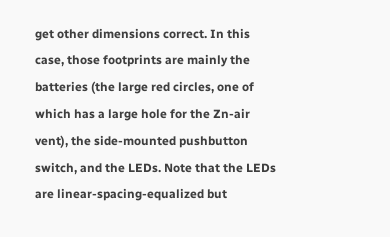get other dimensions correct. In this case, those footprints are mainly the batteries (the large red circles, one of which has a large hole for the Zn-air vent), the side-mounted pushbutton switch, and the LEDs. Note that the LEDs are linear-spacing-equalized but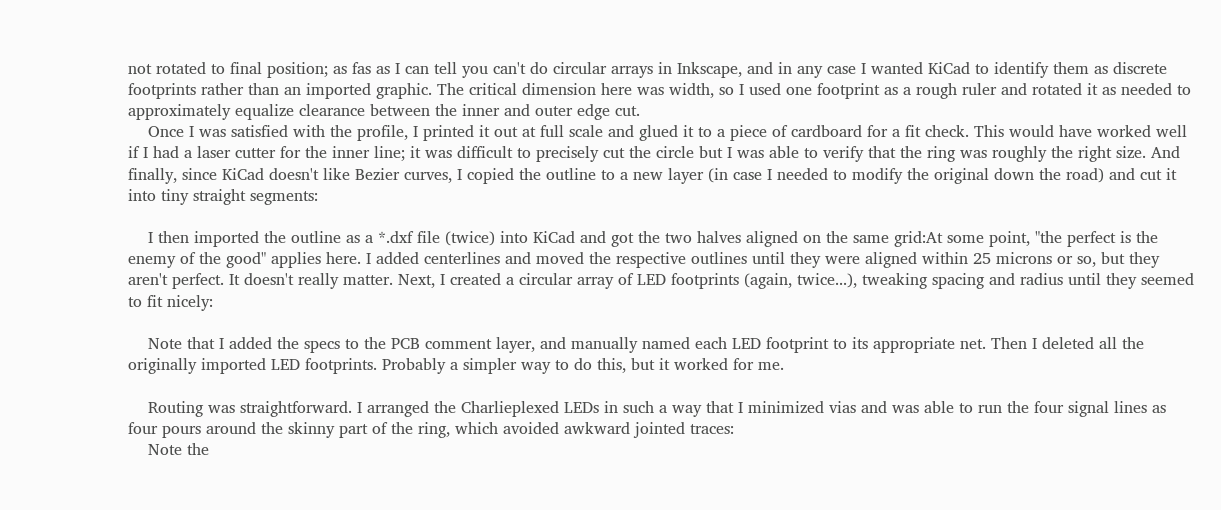not rotated to final position; as fas as I can tell you can't do circular arrays in Inkscape, and in any case I wanted KiCad to identify them as discrete footprints rather than an imported graphic. The critical dimension here was width, so I used one footprint as a rough ruler and rotated it as needed to approximately equalize clearance between the inner and outer edge cut.
    Once I was satisfied with the profile, I printed it out at full scale and glued it to a piece of cardboard for a fit check. This would have worked well if I had a laser cutter for the inner line; it was difficult to precisely cut the circle but I was able to verify that the ring was roughly the right size. And finally, since KiCad doesn't like Bezier curves, I copied the outline to a new layer (in case I needed to modify the original down the road) and cut it into tiny straight segments:

    I then imported the outline as a *.dxf file (twice) into KiCad and got the two halves aligned on the same grid:At some point, "the perfect is the enemy of the good" applies here. I added centerlines and moved the respective outlines until they were aligned within 25 microns or so, but they aren't perfect. It doesn't really matter. Next, I created a circular array of LED footprints (again, twice...), tweaking spacing and radius until they seemed to fit nicely:

    Note that I added the specs to the PCB comment layer, and manually named each LED footprint to its appropriate net. Then I deleted all the originally imported LED footprints. Probably a simpler way to do this, but it worked for me.

    Routing was straightforward. I arranged the Charlieplexed LEDs in such a way that I minimized vias and was able to run the four signal lines as four pours around the skinny part of the ring, which avoided awkward jointed traces:
    Note the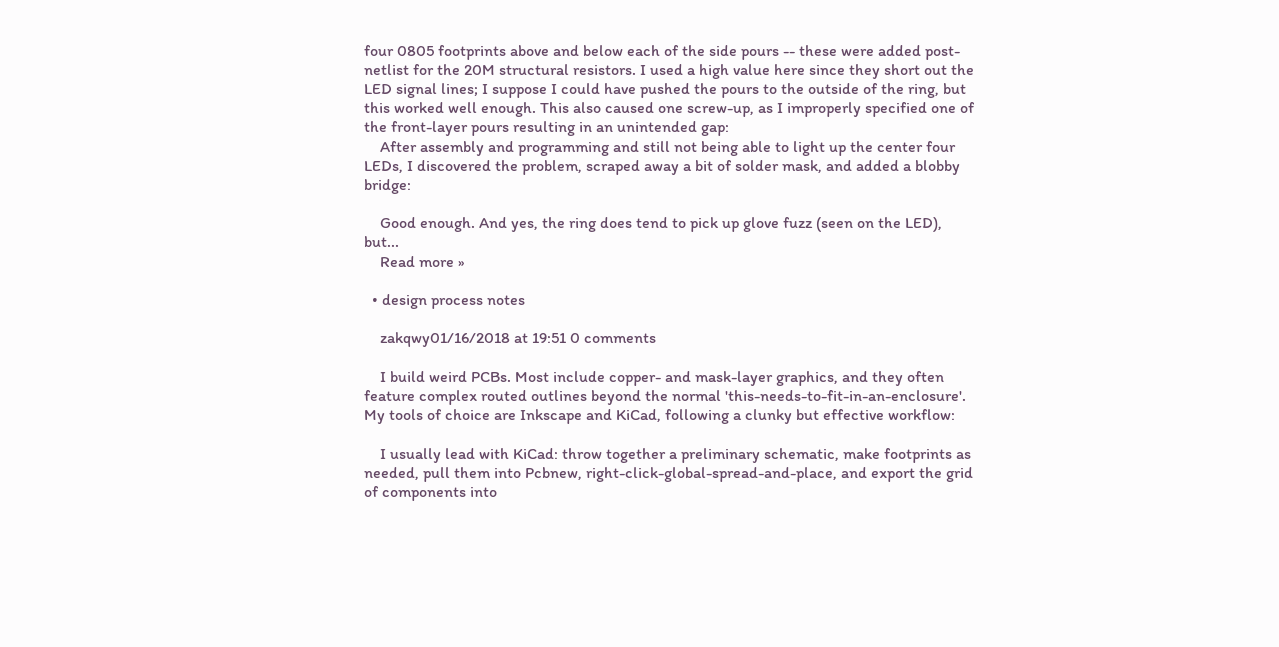four 0805 footprints above and below each of the side pours -- these were added post-netlist for the 20M structural resistors. I used a high value here since they short out the LED signal lines; I suppose I could have pushed the pours to the outside of the ring, but this worked well enough. This also caused one screw-up, as I improperly specified one of the front-layer pours resulting in an unintended gap:
    After assembly and programming and still not being able to light up the center four LEDs, I discovered the problem, scraped away a bit of solder mask, and added a blobby bridge:

    Good enough. And yes, the ring does tend to pick up glove fuzz (seen on the LED), but...
    Read more »

  • design process notes

    zakqwy01/16/2018 at 19:51 0 comments

    I build weird PCBs. Most include copper- and mask-layer graphics, and they often feature complex routed outlines beyond the normal 'this-needs-to-fit-in-an-enclosure'. My tools of choice are Inkscape and KiCad, following a clunky but effective workflow:

    I usually lead with KiCad: throw together a preliminary schematic, make footprints as needed, pull them into Pcbnew, right-click-global-spread-and-place, and export the grid of components into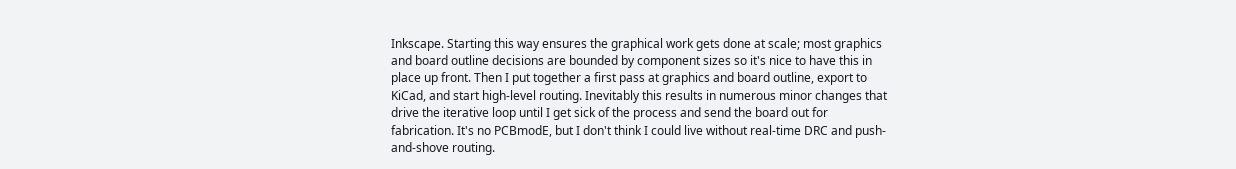Inkscape. Starting this way ensures the graphical work gets done at scale; most graphics and board outline decisions are bounded by component sizes so it's nice to have this in place up front. Then I put together a first pass at graphics and board outline, export to KiCad, and start high-level routing. Inevitably this results in numerous minor changes that drive the iterative loop until I get sick of the process and send the board out for fabrication. It's no PCBmodE, but I don't think I could live without real-time DRC and push-and-shove routing.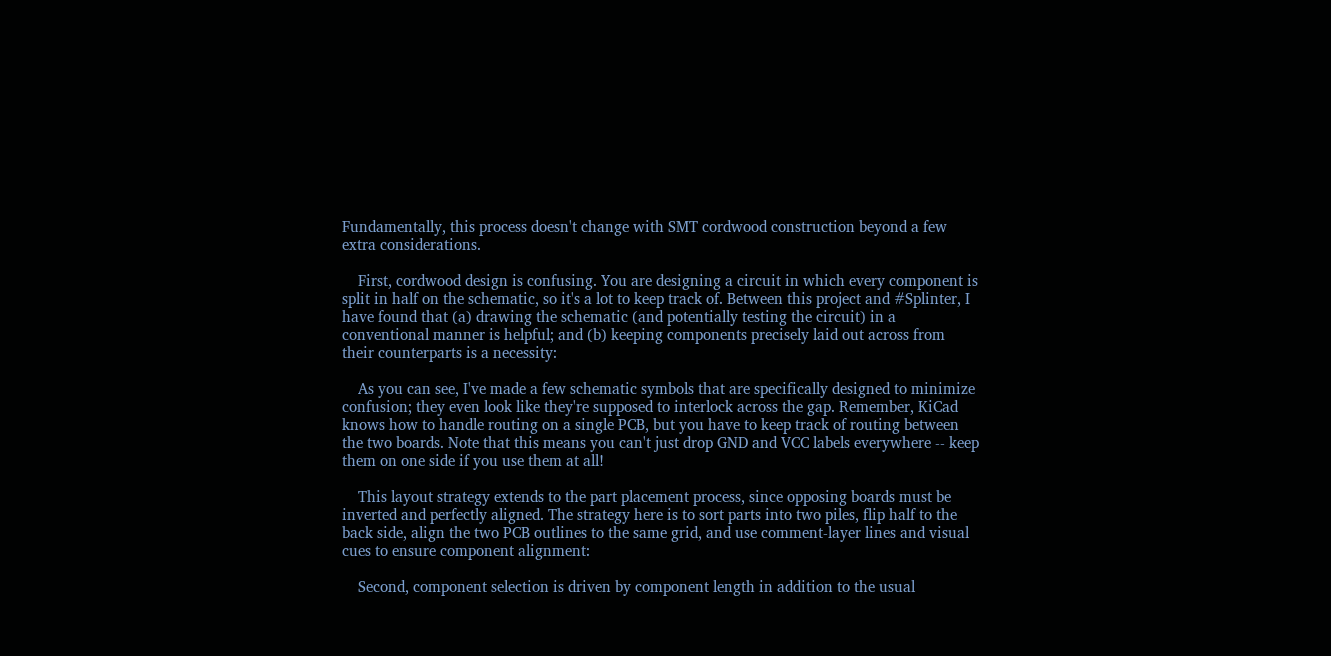Fundamentally, this process doesn't change with SMT cordwood construction beyond a few extra considerations.

    First, cordwood design is confusing. You are designing a circuit in which every component is split in half on the schematic, so it's a lot to keep track of. Between this project and #Splinter, I have found that (a) drawing the schematic (and potentially testing the circuit) in a conventional manner is helpful; and (b) keeping components precisely laid out across from their counterparts is a necessity:

    As you can see, I've made a few schematic symbols that are specifically designed to minimize confusion; they even look like they're supposed to interlock across the gap. Remember, KiCad knows how to handle routing on a single PCB, but you have to keep track of routing between the two boards. Note that this means you can't just drop GND and VCC labels everywhere -- keep them on one side if you use them at all!

    This layout strategy extends to the part placement process, since opposing boards must be inverted and perfectly aligned. The strategy here is to sort parts into two piles, flip half to the back side, align the two PCB outlines to the same grid, and use comment-layer lines and visual cues to ensure component alignment:

    Second, component selection is driven by component length in addition to the usual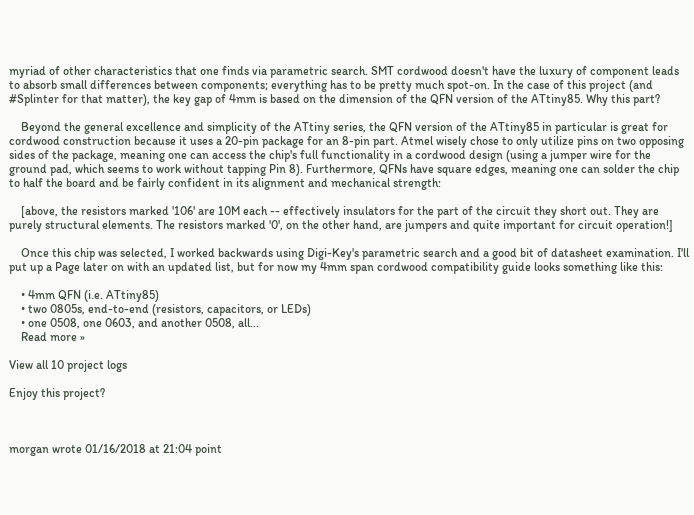myriad of other characteristics that one finds via parametric search. SMT cordwood doesn't have the luxury of component leads to absorb small differences between components; everything has to be pretty much spot-on. In the case of this project (and #Splinter for that matter), the key gap of 4mm is based on the dimension of the QFN version of the ATtiny85. Why this part?

    Beyond the general excellence and simplicity of the ATtiny series, the QFN version of the ATtiny85 in particular is great for cordwood construction because it uses a 20-pin package for an 8-pin part. Atmel wisely chose to only utilize pins on two opposing sides of the package, meaning one can access the chip's full functionality in a cordwood design (using a jumper wire for the ground pad, which seems to work without tapping Pin 8). Furthermore, QFNs have square edges, meaning one can solder the chip to half the board and be fairly confident in its alignment and mechanical strength:

    [above, the resistors marked '106' are 10M each -- effectively insulators for the part of the circuit they short out. They are purely structural elements. The resistors marked '0', on the other hand, are jumpers and quite important for circuit operation!]

    Once this chip was selected, I worked backwards using Digi-Key's parametric search and a good bit of datasheet examination. I'll put up a Page later on with an updated list, but for now my 4mm span cordwood compatibility guide looks something like this:

    • 4mm QFN (i.e. ATtiny85)
    • two 0805s, end-to-end (resistors, capacitors, or LEDs)
    • one 0508, one 0603, and another 0508, all...
    Read more »

View all 10 project logs

Enjoy this project?



morgan wrote 01/16/2018 at 21:04 point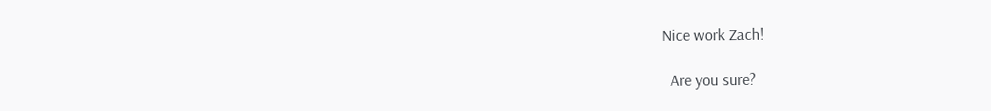Nice work Zach!

  Are you sure?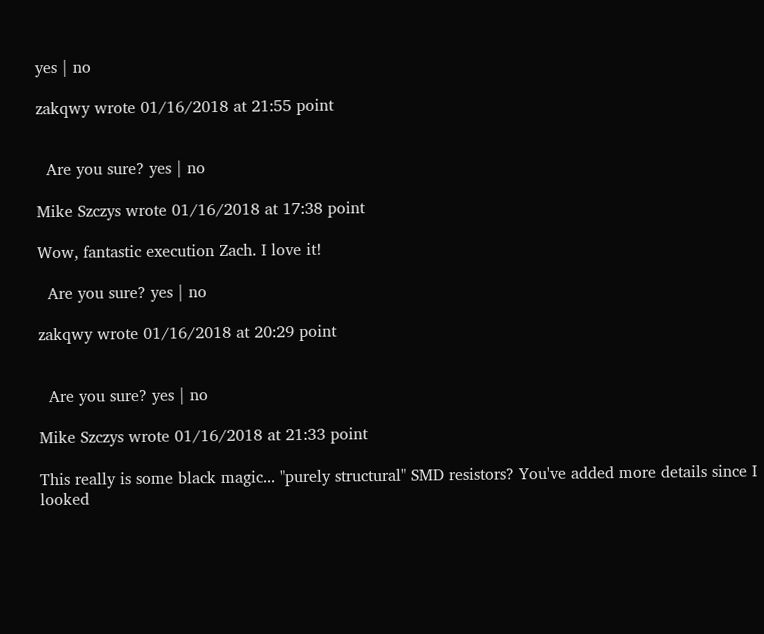yes | no

zakqwy wrote 01/16/2018 at 21:55 point


  Are you sure? yes | no

Mike Szczys wrote 01/16/2018 at 17:38 point

Wow, fantastic execution Zach. I love it!

  Are you sure? yes | no

zakqwy wrote 01/16/2018 at 20:29 point


  Are you sure? yes | no

Mike Szczys wrote 01/16/2018 at 21:33 point

This really is some black magic... "purely structural" SMD resistors? You've added more details since I looked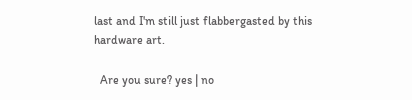last and I'm still just flabbergasted by this hardware art.

  Are you sure? yes | no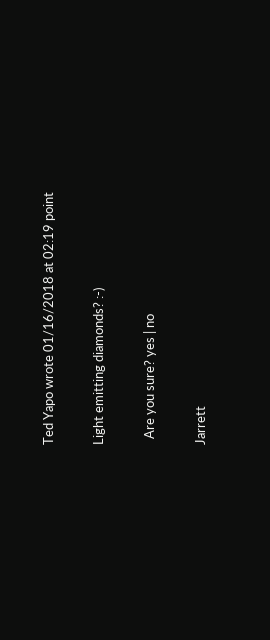Ted Yapo wrote 01/16/2018 at 02:19 point

Light emitting diamonds? :-)

  Are you sure? yes | no

Jarrett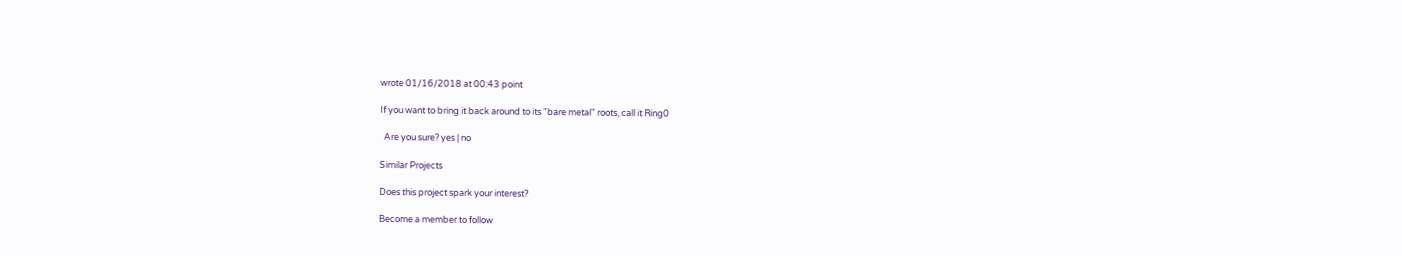wrote 01/16/2018 at 00:43 point

If you want to bring it back around to its "bare metal" roots, call it Ring0

  Are you sure? yes | no

Similar Projects

Does this project spark your interest?

Become a member to follow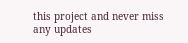this project and never miss any updates